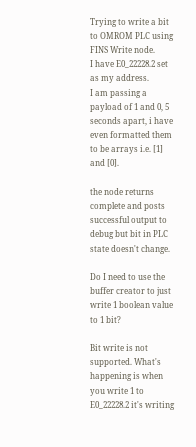Trying to write a bit to OMROM PLC using FINS Write node.
I have E0_22228.2 set as my address.
I am passing a payload of 1 and 0, 5 seconds apart, i have even formatted them to be arrays i.e. [1] and [0].

the node returns complete and posts successful output to debug but bit in PLC state doesn't change.

Do I need to use the buffer creator to just write 1 boolean value to 1 bit?

Bit write is not supported. What's happening is when you write 1 to E0_22228.2 it's writing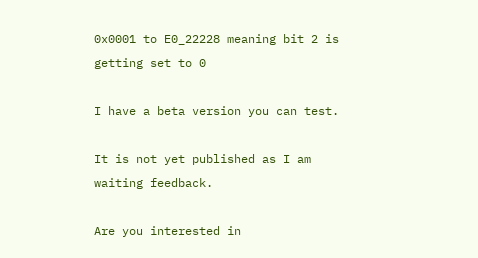0x0001 to E0_22228 meaning bit 2 is getting set to 0

I have a beta version you can test.

It is not yet published as I am waiting feedback.

Are you interested in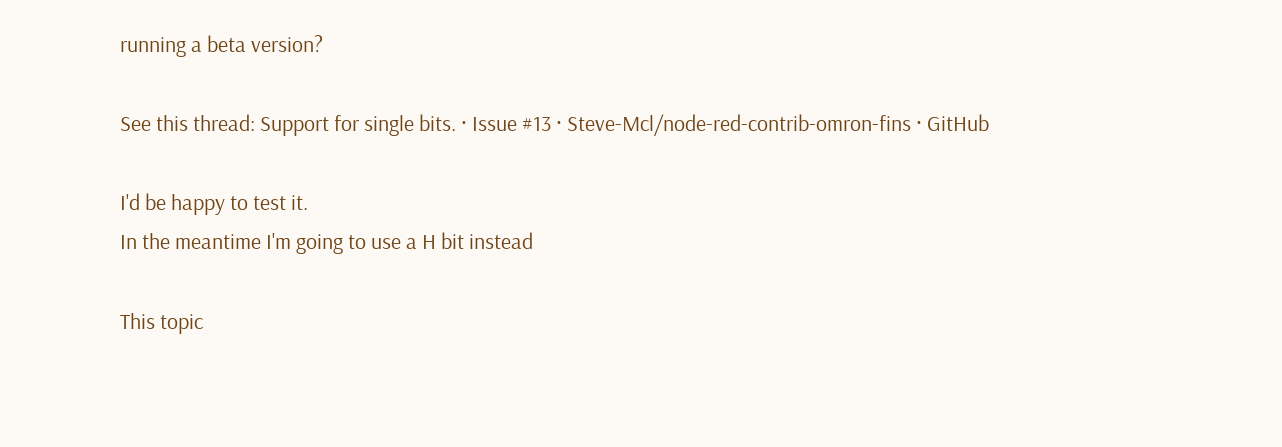running a beta version?

See this thread: Support for single bits. · Issue #13 · Steve-Mcl/node-red-contrib-omron-fins · GitHub

I'd be happy to test it.
In the meantime I'm going to use a H bit instead

This topic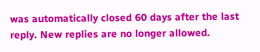was automatically closed 60 days after the last reply. New replies are no longer allowed.